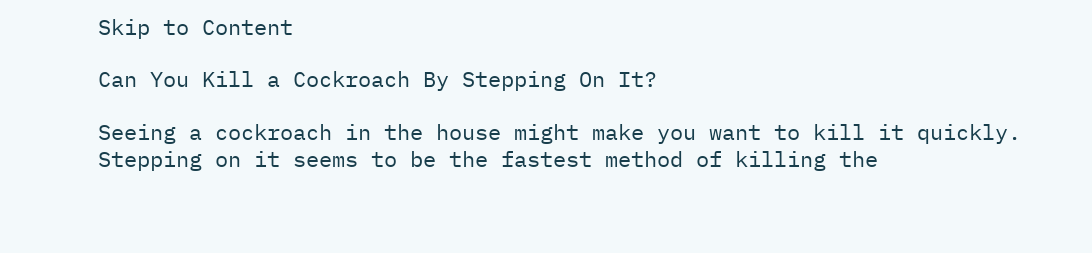Skip to Content

Can You Kill a Cockroach By Stepping On It?

Seeing a cockroach in the house might make you want to kill it quickly. Stepping on it seems to be the fastest method of killing the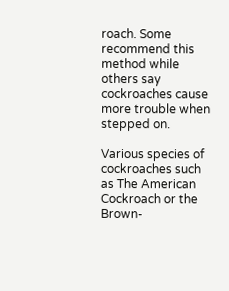roach. Some recommend this method while others say cockroaches cause more trouble when stepped on.

Various species of cockroaches such as The American Cockroach or the Brown-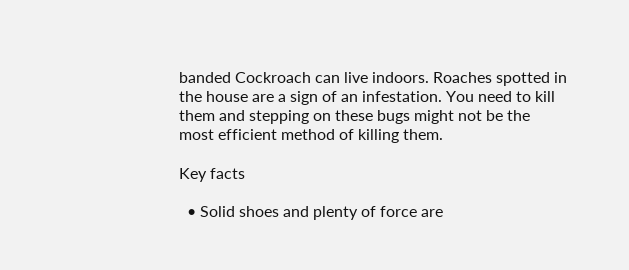banded Cockroach can live indoors. Roaches spotted in the house are a sign of an infestation. You need to kill them and stepping on these bugs might not be the most efficient method of killing them.

Key facts

  • Solid shoes and plenty of force are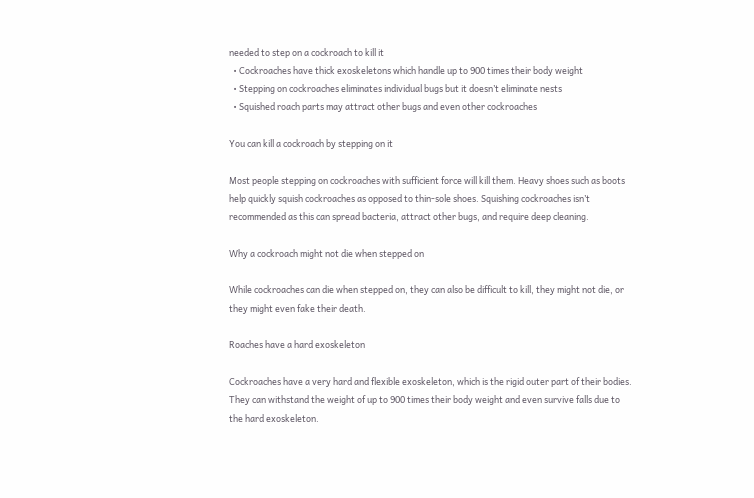needed to step on a cockroach to kill it
  • Cockroaches have thick exoskeletons which handle up to 900 times their body weight
  • Stepping on cockroaches eliminates individual bugs but it doesn’t eliminate nests
  • Squished roach parts may attract other bugs and even other cockroaches

You can kill a cockroach by stepping on it

Most people stepping on cockroaches with sufficient force will kill them. Heavy shoes such as boots help quickly squish cockroaches as opposed to thin-sole shoes. Squishing cockroaches isn’t recommended as this can spread bacteria, attract other bugs, and require deep cleaning.

Why a cockroach might not die when stepped on

While cockroaches can die when stepped on, they can also be difficult to kill, they might not die, or they might even fake their death.

Roaches have a hard exoskeleton

Cockroaches have a very hard and flexible exoskeleton, which is the rigid outer part of their bodies. They can withstand the weight of up to 900 times their body weight and even survive falls due to the hard exoskeleton.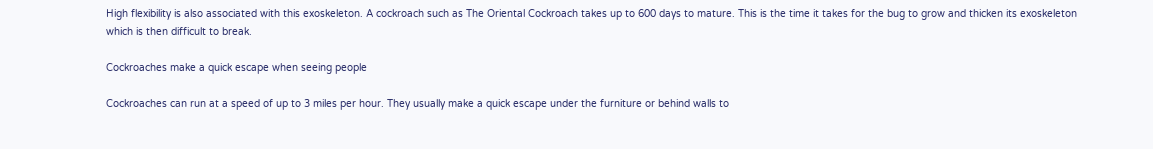High flexibility is also associated with this exoskeleton. A cockroach such as The Oriental Cockroach takes up to 600 days to mature. This is the time it takes for the bug to grow and thicken its exoskeleton which is then difficult to break.

Cockroaches make a quick escape when seeing people

Cockroaches can run at a speed of up to 3 miles per hour. They usually make a quick escape under the furniture or behind walls to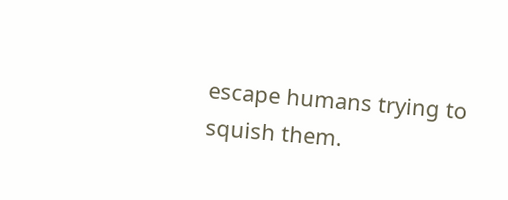escape humans trying to squish them.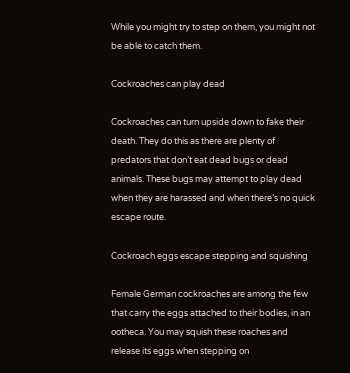While you might try to step on them, you might not be able to catch them.

Cockroaches can play dead

Cockroaches can turn upside down to fake their death. They do this as there are plenty of predators that don’t eat dead bugs or dead animals. These bugs may attempt to play dead when they are harassed and when there’s no quick escape route.

Cockroach eggs escape stepping and squishing

Female German cockroaches are among the few that carry the eggs attached to their bodies, in an ootheca. You may squish these roaches and release its eggs when stepping on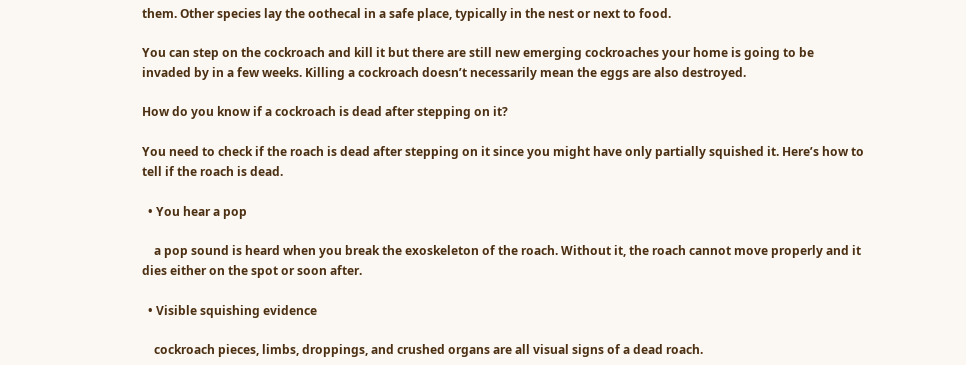them. Other species lay the oothecal in a safe place, typically in the nest or next to food.

You can step on the cockroach and kill it but there are still new emerging cockroaches your home is going to be invaded by in a few weeks. Killing a cockroach doesn’t necessarily mean the eggs are also destroyed.

How do you know if a cockroach is dead after stepping on it?

You need to check if the roach is dead after stepping on it since you might have only partially squished it. Here’s how to tell if the roach is dead.

  • You hear a pop

    a pop sound is heard when you break the exoskeleton of the roach. Without it, the roach cannot move properly and it dies either on the spot or soon after.

  • Visible squishing evidence

    cockroach pieces, limbs, droppings, and crushed organs are all visual signs of a dead roach.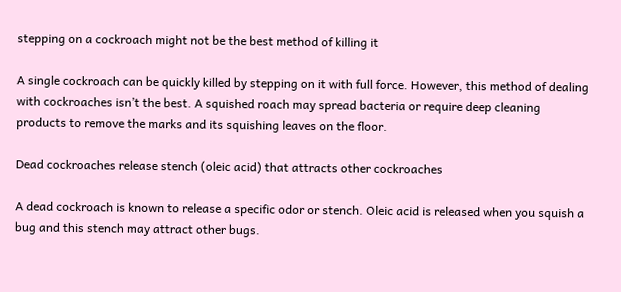stepping on a cockroach might not be the best method of killing it

A single cockroach can be quickly killed by stepping on it with full force. However, this method of dealing with cockroaches isn’t the best. A squished roach may spread bacteria or require deep cleaning products to remove the marks and its squishing leaves on the floor.

Dead cockroaches release stench (oleic acid) that attracts other cockroaches

A dead cockroach is known to release a specific odor or stench. Oleic acid is released when you squish a bug and this stench may attract other bugs.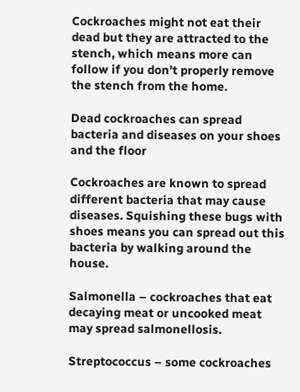Cockroaches might not eat their dead but they are attracted to the stench, which means more can follow if you don’t properly remove the stench from the home.

Dead cockroaches can spread bacteria and diseases on your shoes and the floor

Cockroaches are known to spread different bacteria that may cause diseases. Squishing these bugs with shoes means you can spread out this bacteria by walking around the house.

Salmonella – cockroaches that eat decaying meat or uncooked meat may spread salmonellosis.

Streptococcus – some cockroaches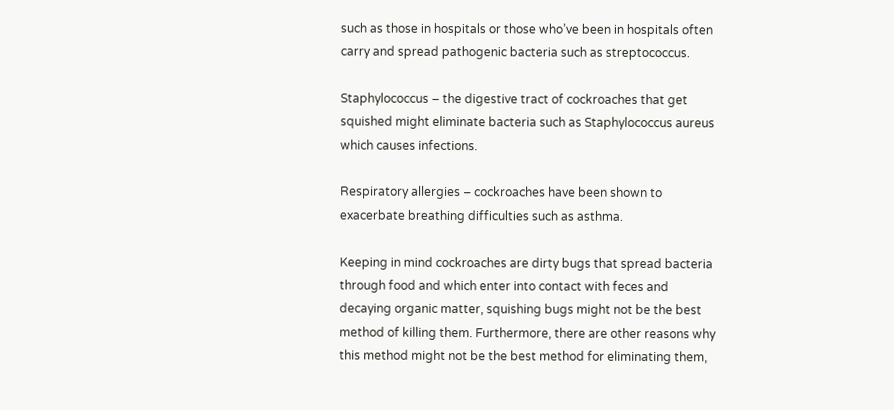such as those in hospitals or those who’ve been in hospitals often carry and spread pathogenic bacteria such as streptococcus.

Staphylococcus – the digestive tract of cockroaches that get squished might eliminate bacteria such as Staphylococcus aureus which causes infections.

Respiratory allergies – cockroaches have been shown to exacerbate breathing difficulties such as asthma.

Keeping in mind cockroaches are dirty bugs that spread bacteria through food and which enter into contact with feces and decaying organic matter, squishing bugs might not be the best method of killing them. Furthermore, there are other reasons why this method might not be the best method for eliminating them,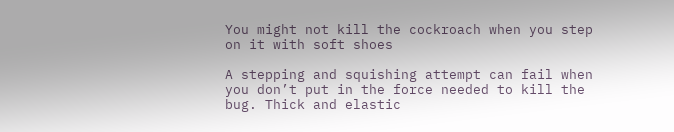You might not kill the cockroach when you step on it with soft shoes

A stepping and squishing attempt can fail when you don’t put in the force needed to kill the bug. Thick and elastic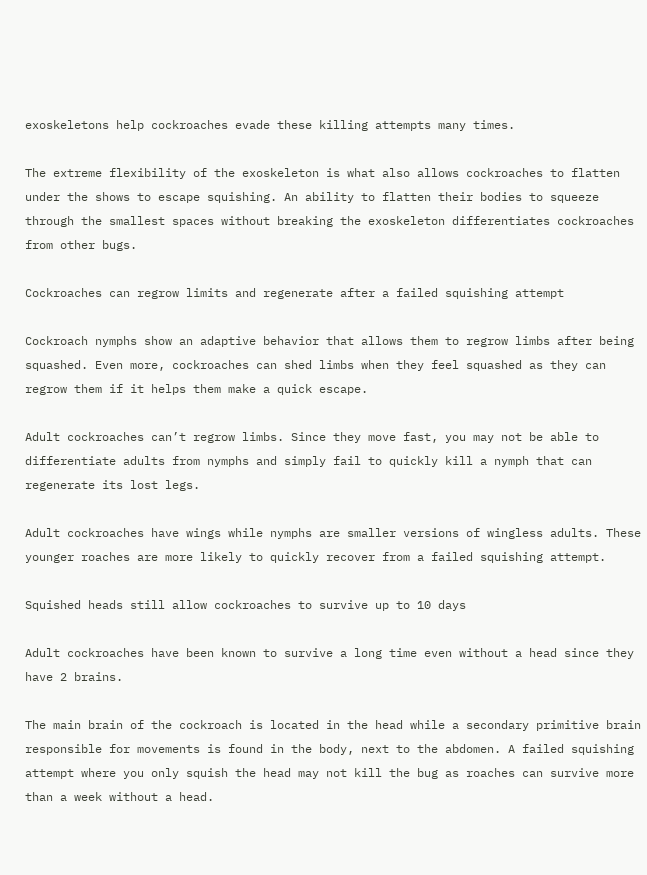exoskeletons help cockroaches evade these killing attempts many times.

The extreme flexibility of the exoskeleton is what also allows cockroaches to flatten under the shows to escape squishing. An ability to flatten their bodies to squeeze through the smallest spaces without breaking the exoskeleton differentiates cockroaches from other bugs.

Cockroaches can regrow limits and regenerate after a failed squishing attempt

Cockroach nymphs show an adaptive behavior that allows them to regrow limbs after being squashed. Even more, cockroaches can shed limbs when they feel squashed as they can regrow them if it helps them make a quick escape.

Adult cockroaches can’t regrow limbs. Since they move fast, you may not be able to differentiate adults from nymphs and simply fail to quickly kill a nymph that can regenerate its lost legs.

Adult cockroaches have wings while nymphs are smaller versions of wingless adults. These younger roaches are more likely to quickly recover from a failed squishing attempt.

Squished heads still allow cockroaches to survive up to 10 days

Adult cockroaches have been known to survive a long time even without a head since they have 2 brains.

The main brain of the cockroach is located in the head while a secondary primitive brain responsible for movements is found in the body, next to the abdomen. A failed squishing attempt where you only squish the head may not kill the bug as roaches can survive more than a week without a head.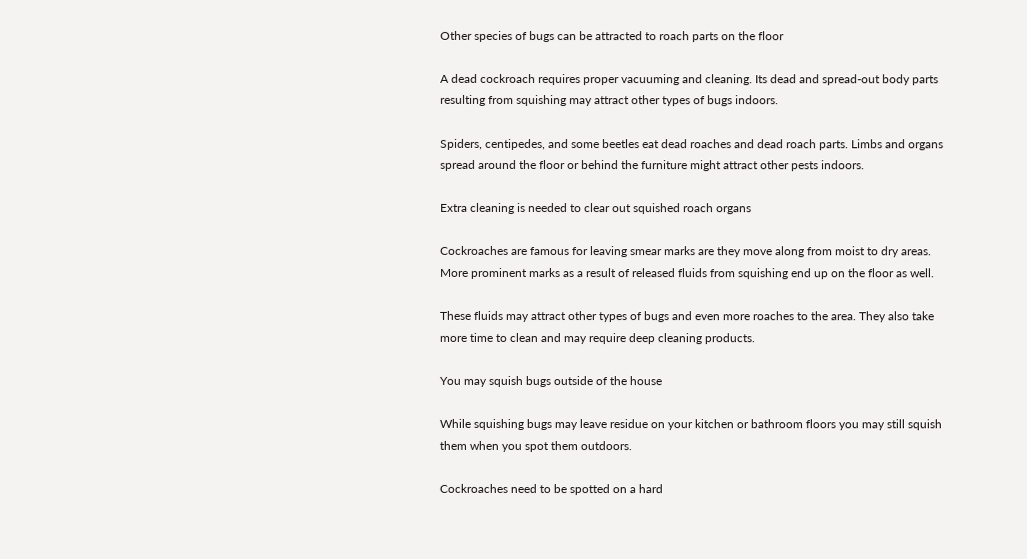Other species of bugs can be attracted to roach parts on the floor

A dead cockroach requires proper vacuuming and cleaning. Its dead and spread-out body parts resulting from squishing may attract other types of bugs indoors.

Spiders, centipedes, and some beetles eat dead roaches and dead roach parts. Limbs and organs spread around the floor or behind the furniture might attract other pests indoors.

Extra cleaning is needed to clear out squished roach organs

Cockroaches are famous for leaving smear marks are they move along from moist to dry areas. More prominent marks as a result of released fluids from squishing end up on the floor as well.

These fluids may attract other types of bugs and even more roaches to the area. They also take more time to clean and may require deep cleaning products.

You may squish bugs outside of the house

While squishing bugs may leave residue on your kitchen or bathroom floors you may still squish them when you spot them outdoors.

Cockroaches need to be spotted on a hard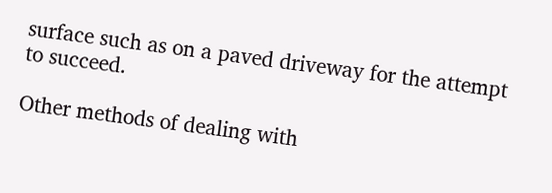surface such as on a paved driveway for the attempt to succeed.

Other methods of dealing with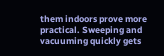them indoors prove more practical. Sweeping and vacuuming quickly gets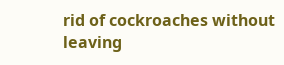rid of cockroaches without leaving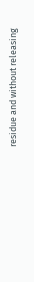residue and without releasing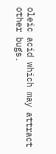oleic acid which may attract other bugs.